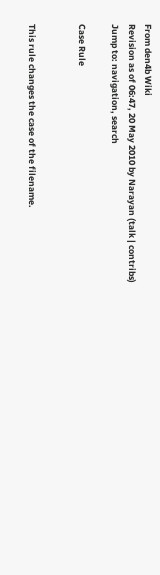From den4b Wiki
Revision as of 06:47, 20 May 2010 by Narayan (talk | contribs)
Jump to: navigation, search

Case Rule


This rule changes the case of the filename.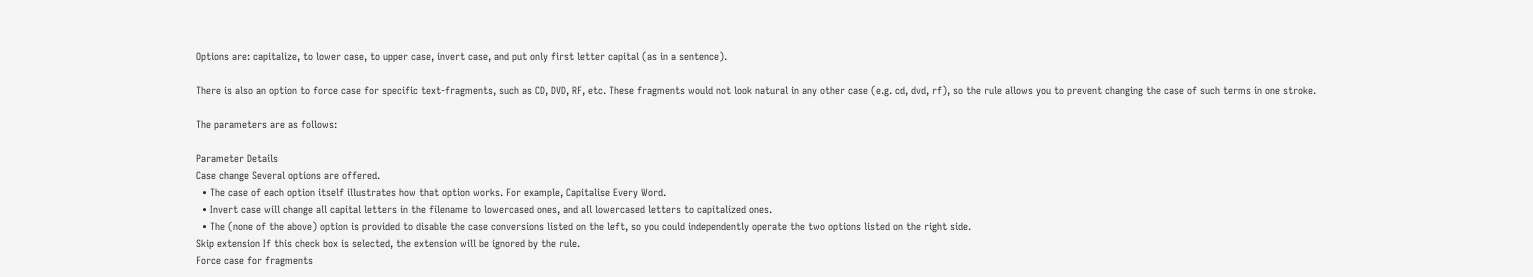Options are: capitalize, to lower case, to upper case, invert case, and put only first letter capital (as in a sentence).

There is also an option to force case for specific text-fragments, such as CD, DVD, RF, etc. These fragments would not look natural in any other case (e.g. cd, dvd, rf), so the rule allows you to prevent changing the case of such terms in one stroke.

The parameters are as follows:

Parameter Details
Case change Several options are offered.
  • The case of each option itself illustrates how that option works. For example, Capitalise Every Word.
  • Invert case will change all capital letters in the filename to lowercased ones, and all lowercased letters to capitalized ones.
  • The (none of the above) option is provided to disable the case conversions listed on the left, so you could independently operate the two options listed on the right side.
Skip extension If this check box is selected, the extension will be ignored by the rule.
Force case for fragments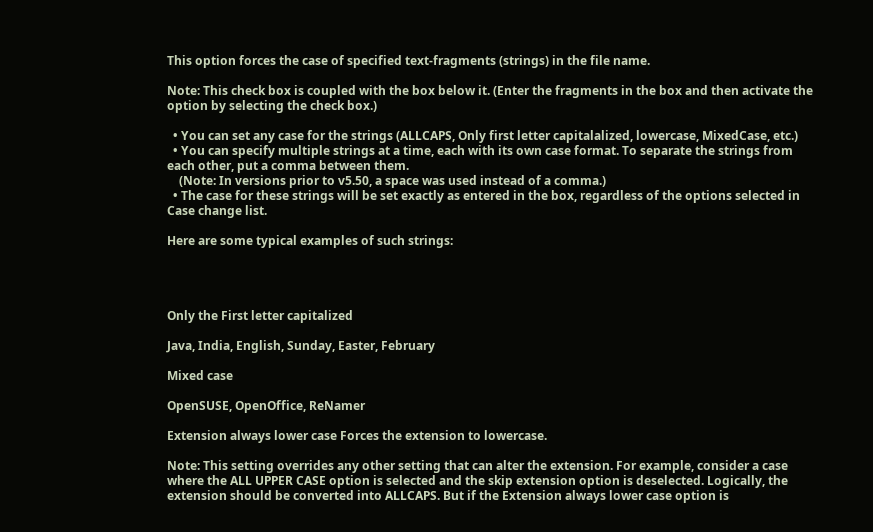This option forces the case of specified text-fragments (strings) in the file name.

Note: This check box is coupled with the box below it. (Enter the fragments in the box and then activate the option by selecting the check box.)

  • You can set any case for the strings (ALLCAPS, Only first letter capitalalized, lowercase, MixedCase, etc.)
  • You can specify multiple strings at a time, each with its own case format. To separate the strings from each other, put a comma between them.
    (Note: In versions prior to v5.50, a space was used instead of a comma.)
  • The case for these strings will be set exactly as entered in the box, regardless of the options selected in Case change list.

Here are some typical examples of such strings:




Only the First letter capitalized

Java, India, English, Sunday, Easter, February

Mixed case

OpenSUSE, OpenOffice, ReNamer

Extension always lower case Forces the extension to lowercase.

Note: This setting overrides any other setting that can alter the extension. For example, consider a case where the ALL UPPER CASE option is selected and the skip extension option is deselected. Logically, the extension should be converted into ALLCAPS. But if the Extension always lower case option is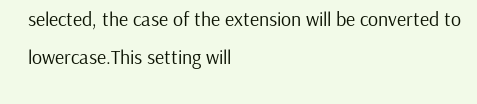selected, the case of the extension will be converted to lowercase.This setting will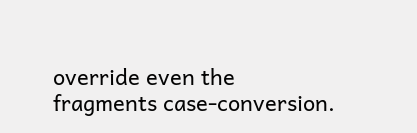override even the fragments case-conversion.